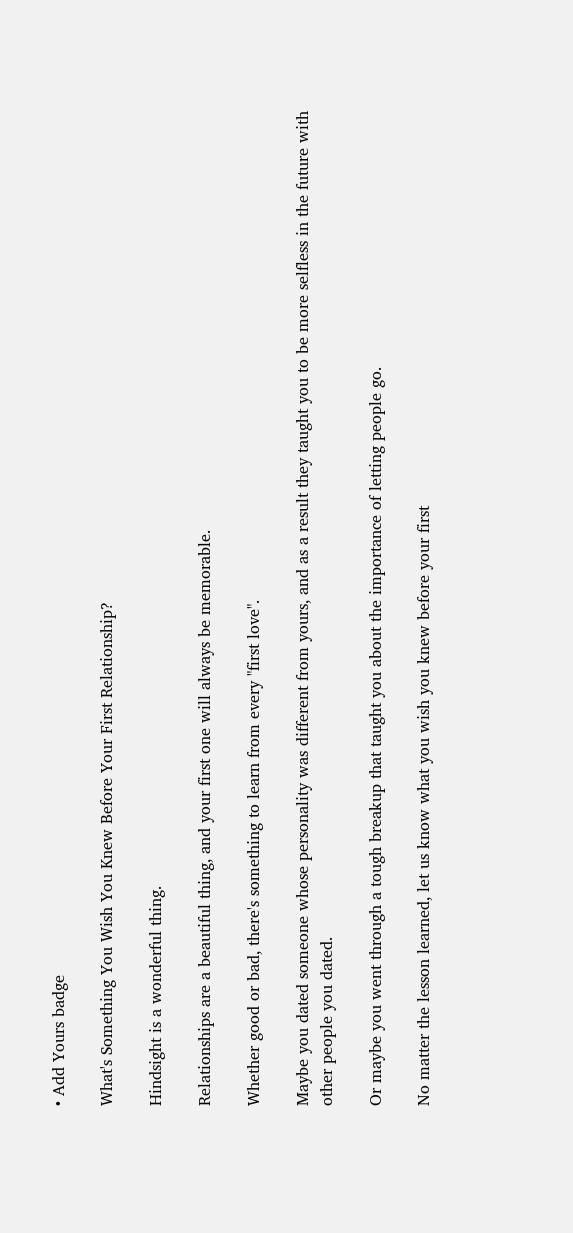• Add Yours badge

What's Something You Wish You Knew Before Your First Relationship?

Hindsight is a wonderful thing.

Relationships are a beautiful thing, and your first one will always be memorable.

Whether good or bad, there's something to learn from every "first love".

Maybe you dated someone whose personality was different from yours, and as a result they taught you to be more selfless in the future with other people you dated.

Or maybe you went through a tough breakup that taught you about the importance of letting people go.

No matter the lesson learned, let us know what you wish you knew before your first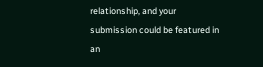relationship, and your submission could be featured in an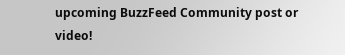upcoming BuzzFeed Community post or video!